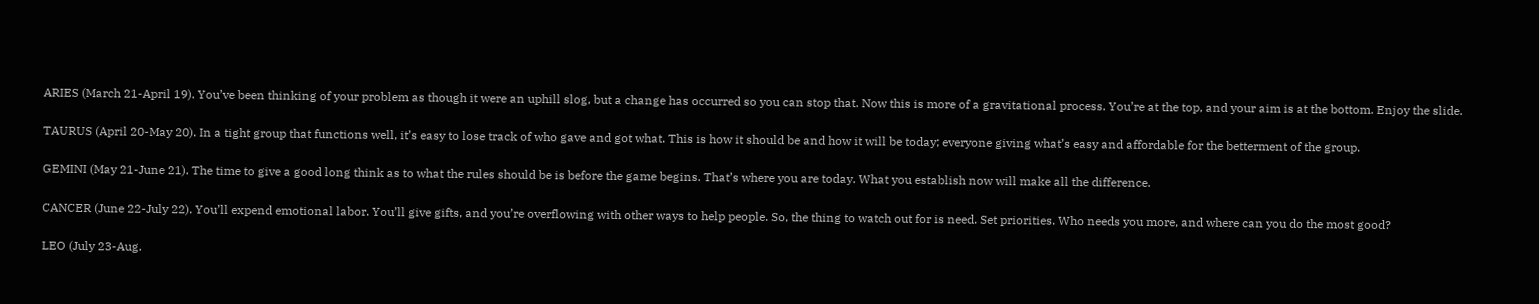ARIES (March 21-April 19). You’ve been thinking of your problem as though it were an uphill slog, but a change has occurred so you can stop that. Now this is more of a gravitational process. You’re at the top, and your aim is at the bottom. Enjoy the slide.

TAURUS (April 20-May 20). In a tight group that functions well, it’s easy to lose track of who gave and got what. This is how it should be and how it will be today; everyone giving what’s easy and affordable for the betterment of the group.

GEMINI (May 21-June 21). The time to give a good long think as to what the rules should be is before the game begins. That’s where you are today. What you establish now will make all the difference.

CANCER (June 22-July 22). You’ll expend emotional labor. You’ll give gifts, and you’re overflowing with other ways to help people. So, the thing to watch out for is need. Set priorities. Who needs you more, and where can you do the most good?

LEO (July 23-Aug.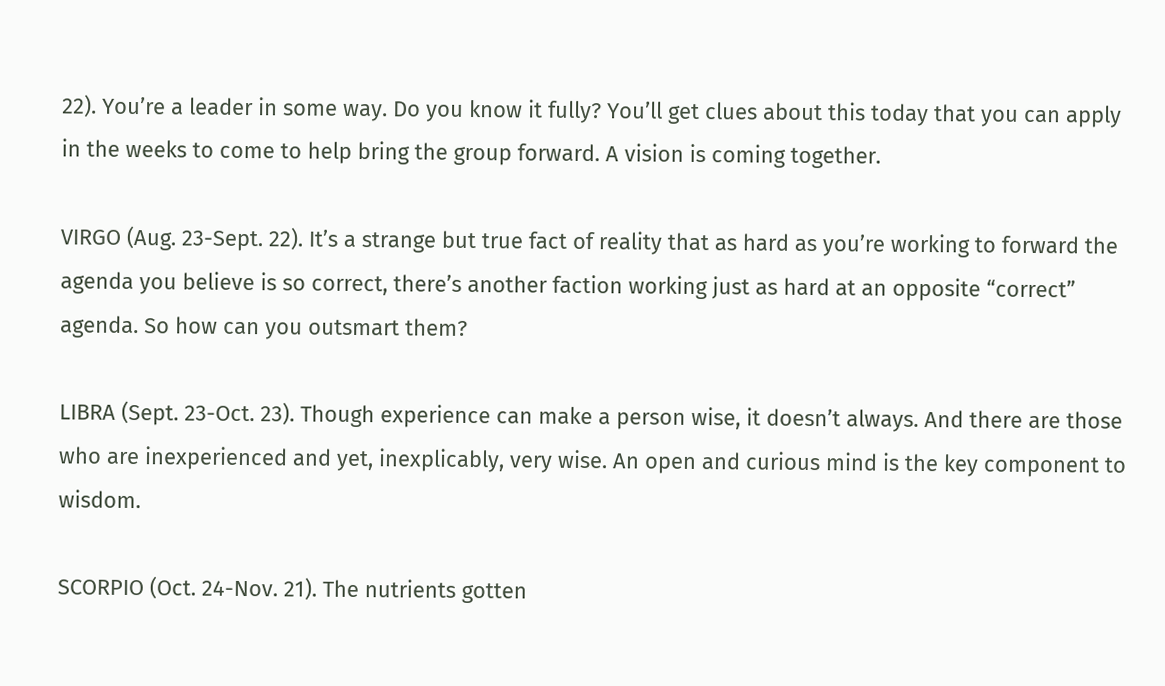22). You’re a leader in some way. Do you know it fully? You’ll get clues about this today that you can apply in the weeks to come to help bring the group forward. A vision is coming together.

VIRGO (Aug. 23-Sept. 22). It’s a strange but true fact of reality that as hard as you’re working to forward the agenda you believe is so correct, there’s another faction working just as hard at an opposite “correct” agenda. So how can you outsmart them?

LIBRA (Sept. 23-Oct. 23). Though experience can make a person wise, it doesn’t always. And there are those who are inexperienced and yet, inexplicably, very wise. An open and curious mind is the key component to wisdom.

SCORPIO (Oct. 24-Nov. 21). The nutrients gotten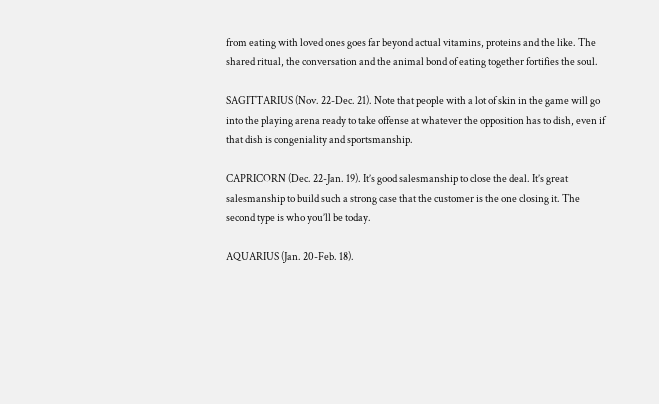from eating with loved ones goes far beyond actual vitamins, proteins and the like. The shared ritual, the conversation and the animal bond of eating together fortifies the soul.

SAGITTARIUS (Nov. 22-Dec. 21). Note that people with a lot of skin in the game will go into the playing arena ready to take offense at whatever the opposition has to dish, even if that dish is congeniality and sportsmanship.

CAPRICORN (Dec. 22-Jan. 19). It’s good salesmanship to close the deal. It’s great salesmanship to build such a strong case that the customer is the one closing it. The second type is who you’ll be today.

AQUARIUS (Jan. 20-Feb. 18).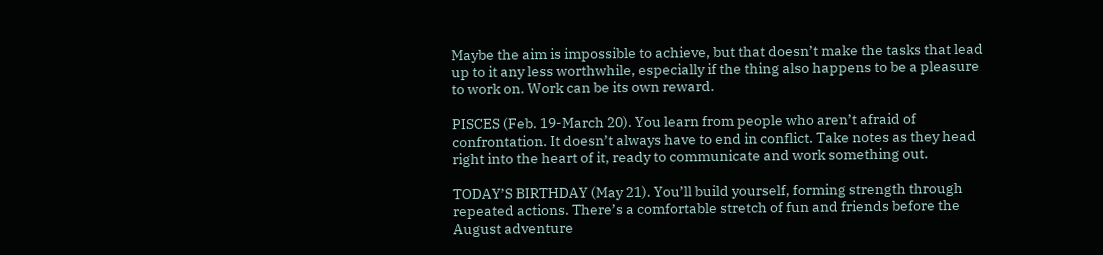Maybe the aim is impossible to achieve, but that doesn’t make the tasks that lead up to it any less worthwhile, especially if the thing also happens to be a pleasure to work on. Work can be its own reward.

PISCES (Feb. 19-March 20). You learn from people who aren’t afraid of confrontation. It doesn’t always have to end in conflict. Take notes as they head right into the heart of it, ready to communicate and work something out.

TODAY’S BIRTHDAY (May 21). You’ll build yourself, forming strength through repeated actions. There’s a comfortable stretch of fun and friends before the August adventure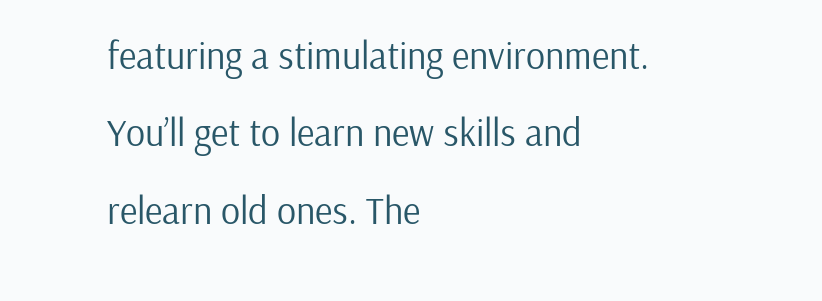featuring a stimulating environment. You’ll get to learn new skills and relearn old ones. The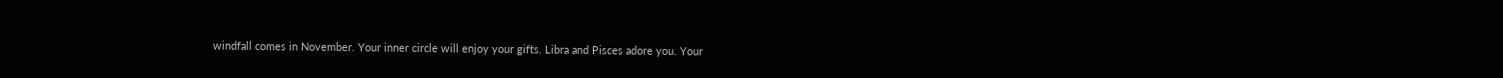windfall comes in November. Your inner circle will enjoy your gifts. Libra and Pisces adore you. Your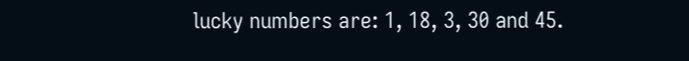lucky numbers are: 1, 18, 3, 30 and 45.